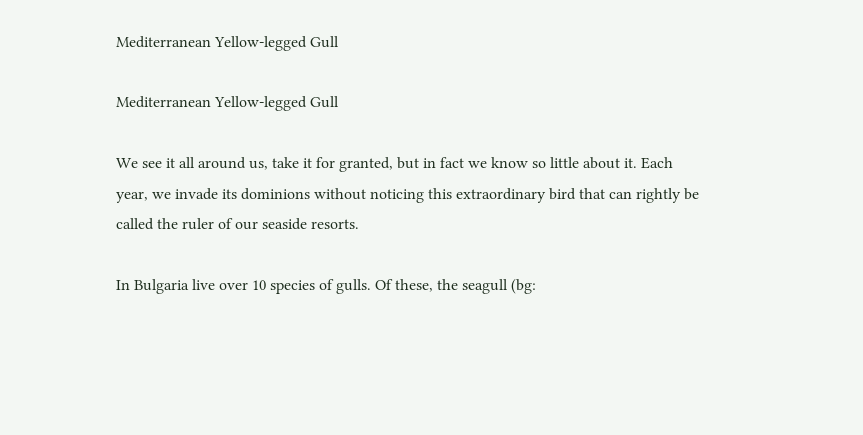Mediterranean Yellow-legged Gull

Mediterranean Yellow-legged Gull

We see it all around us, take it for granted, but in fact we know so little about it. Each year, we invade its dominions without noticing this extraordinary bird that can rightly be called the ruler of our seaside resorts.

In Bulgaria live over 10 species of gulls. Of these, the seagull (bg: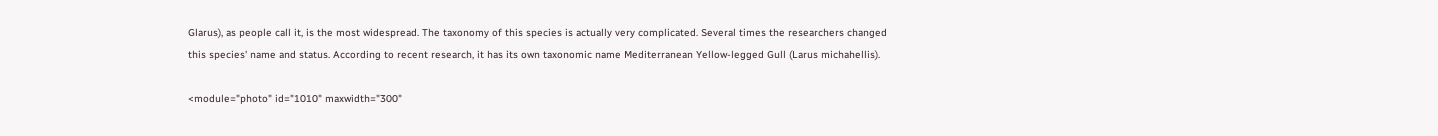Glarus), as people call it, is the most widespread. The taxonomy of this species is actually very complicated. Several times the researchers changed this species' name and status. According to recent research, it has its own taxonomic name Mediterranean Yellow-legged Gull (Larus michahellis).

<module="photo" id="1010" maxwidth="300"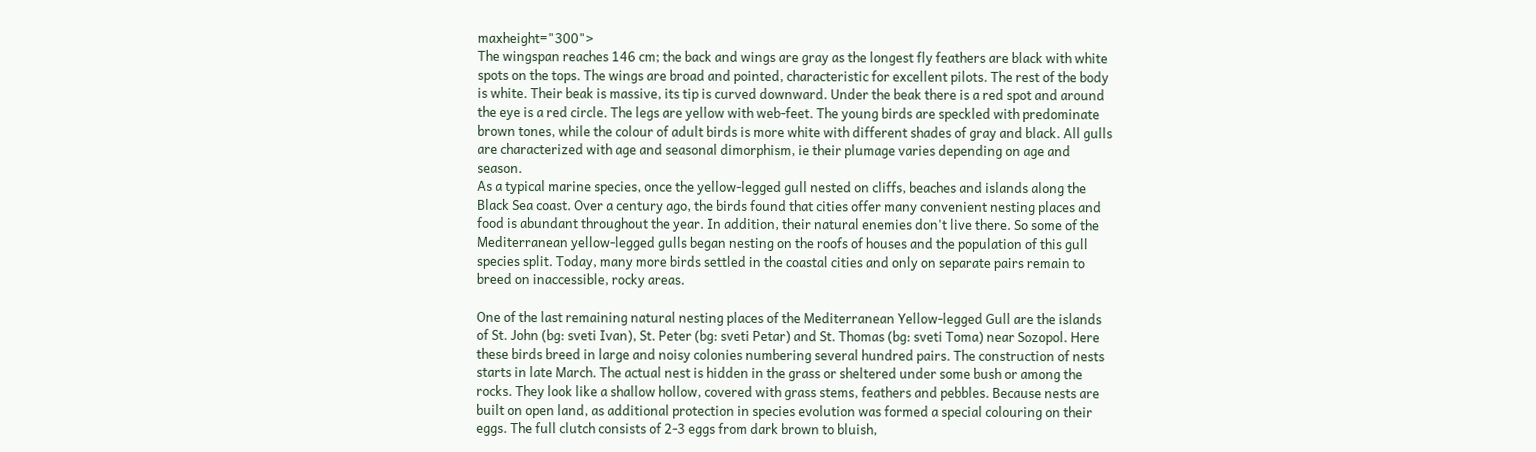maxheight="300">
The wingspan reaches 146 cm; the back and wings are gray as the longest fly feathers are black with white spots on the tops. The wings are broad and pointed, characteristic for excellent pilots. The rest of the body is white. Their beak is massive, its tip is curved downward. Under the beak there is a red spot and around the eye is a red circle. The legs are yellow with web-feet. The young birds are speckled with predominate brown tones, while the colour of adult birds is more white with different shades of gray and black. All gulls are characterized with age and seasonal dimorphism, ie their plumage varies depending on age and season.
As a typical marine species, once the yellow-legged gull nested on cliffs, beaches and islands along the Black Sea coast. Over a century ago, the birds found that cities offer many convenient nesting places and food is abundant throughout the year. In addition, their natural enemies don't live there. So some of the Mediterranean yellow-legged gulls began nesting on the roofs of houses and the population of this gull species split. Today, many more birds settled in the coastal cities and only on separate pairs remain to breed on inaccessible, rocky areas.

One of the last remaining natural nesting places of the Mediterranean Yellow-legged Gull are the islands of St. John (bg: sveti Ivan), St. Peter (bg: sveti Petar) and St. Thomas (bg: sveti Toma) near Sozopol. Here these birds breed in large and noisy colonies numbering several hundred pairs. The construction of nests starts in late March. The actual nest is hidden in the grass or sheltered under some bush or among the rocks. They look like a shallow hollow, covered with grass stems, feathers and pebbles. Because nests are built on open land, as additional protection in species evolution was formed a special colouring on their eggs. The full clutch consists of 2-3 eggs from dark brown to bluish,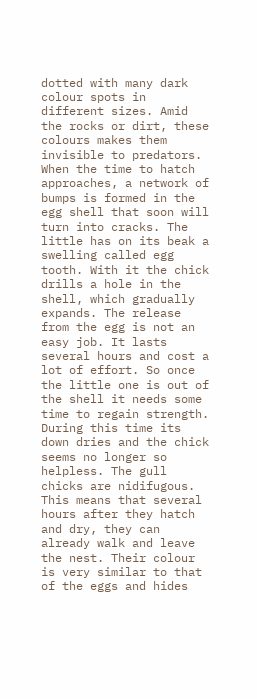dotted with many dark colour spots in different sizes. Amid the rocks or dirt, these colours makes them invisible to predators. When the time to hatch approaches, a network of bumps is formed in the egg shell that soon will turn into cracks. The little has on its beak a swelling called egg tooth. With it the chick drills a hole in the shell, which gradually expands. The release from the egg is not an easy job. It lasts several hours and cost a lot of effort. So once the little one is out of the shell it needs some time to regain strength. During this time its down dries and the chick seems no longer so helpless. The gull chicks are nidifugous. This means that several hours after they hatch and dry, they can already walk and leave the nest. Their colour is very similar to that of the eggs and hides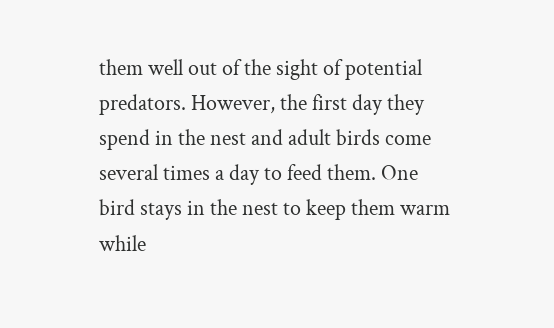them well out of the sight of potential predators. However, the first day they spend in the nest and adult birds come several times a day to feed them. One bird stays in the nest to keep them warm while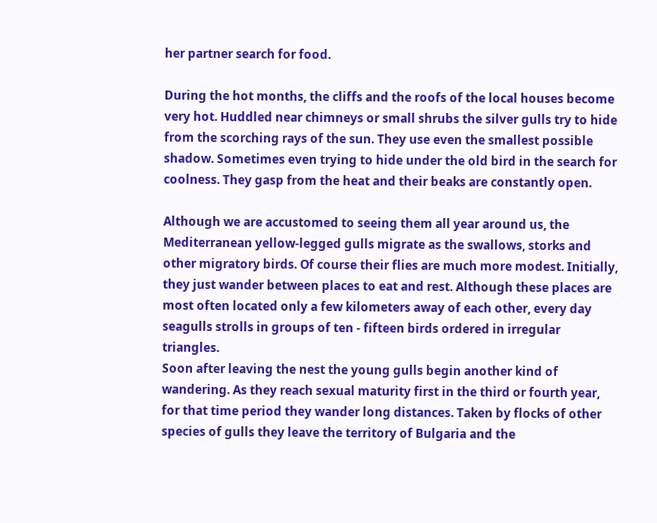her partner search for food.

During the hot months, the cliffs and the roofs of the local houses become very hot. Huddled near chimneys or small shrubs the silver gulls try to hide from the scorching rays of the sun. They use even the smallest possible shadow. Sometimes even trying to hide under the old bird in the search for coolness. They gasp from the heat and their beaks are constantly open.

Although we are accustomed to seeing them all year around us, the Mediterranean yellow-legged gulls migrate as the swallows, storks and other migratory birds. Of course their flies are much more modest. Initially, they just wander between places to eat and rest. Although these places are most often located only a few kilometers away of each other, every day seagulls strolls in groups of ten - fifteen birds ordered in irregular triangles.
Soon after leaving the nest the young gulls begin another kind of wandering. As they reach sexual maturity first in the third or fourth year, for that time period they wander long distances. Taken by flocks of other species of gulls they leave the territory of Bulgaria and the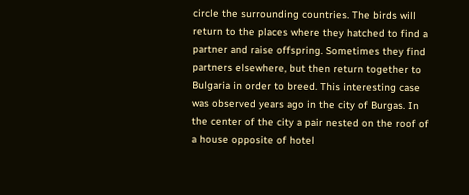circle the surrounding countries. The birds will return to the places where they hatched to find a partner and raise offspring. Sometimes they find partners elsewhere, but then return together to Bulgaria in order to breed. This interesting case was observed years ago in the city of Burgas. In the center of the city a pair nested on the roof of a house opposite of hotel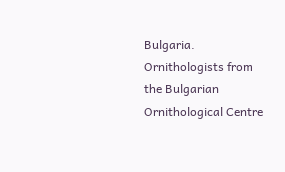Bulgaria. Ornithologists from the Bulgarian Ornithological Centre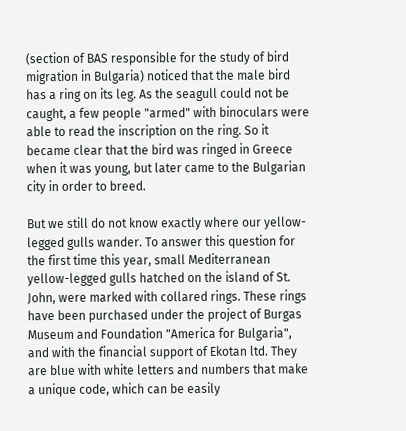(section of BAS responsible for the study of bird migration in Bulgaria) noticed that the male bird has a ring on its leg. As the seagull could not be caught, a few people "armed" with binoculars were able to read the inscription on the ring. So it became clear that the bird was ringed in Greece when it was young, but later came to the Bulgarian city in order to breed.

But we still do not know exactly where our yellow-legged gulls wander. To answer this question for the first time this year, small Mediterranean yellow-legged gulls hatched on the island of St. John, were marked with collared rings. These rings have been purchased under the project of Burgas Museum and Foundation "America for Bulgaria", and with the financial support of Ekotan ltd. They are blue with white letters and numbers that make a unique code, which can be easily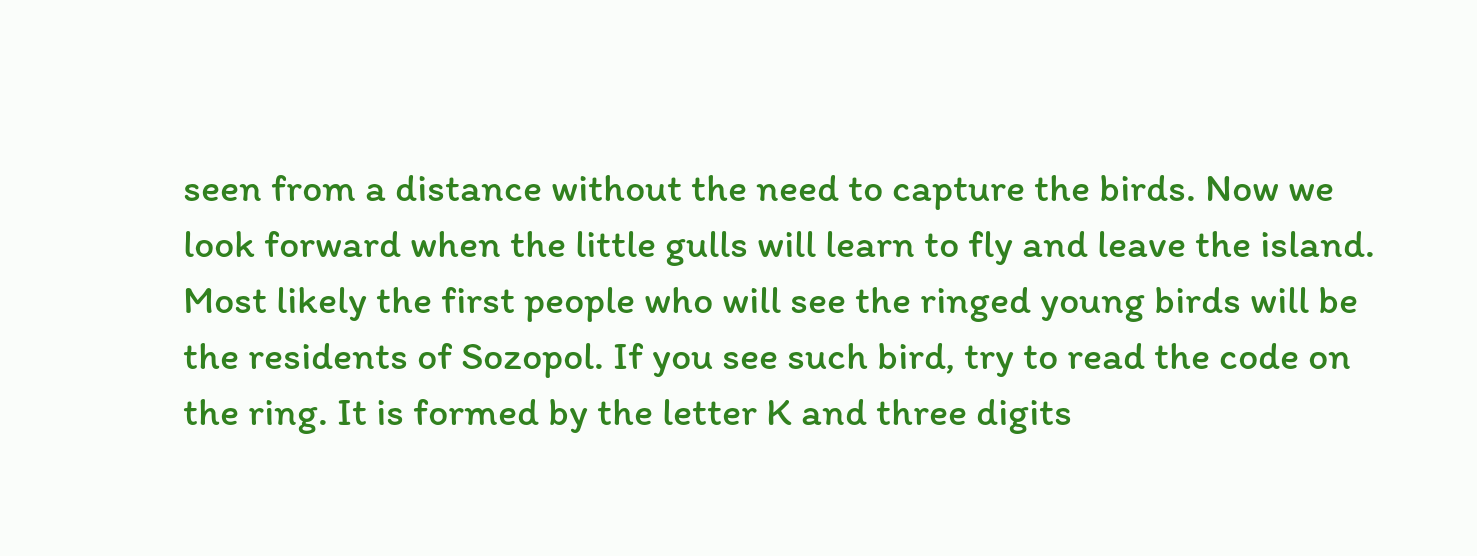seen from a distance without the need to capture the birds. Now we look forward when the little gulls will learn to fly and leave the island. Most likely the first people who will see the ringed young birds will be the residents of Sozopol. If you see such bird, try to read the code on the ring. It is formed by the letter K and three digits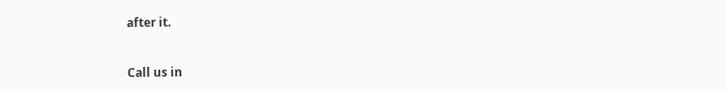after it.


Call us in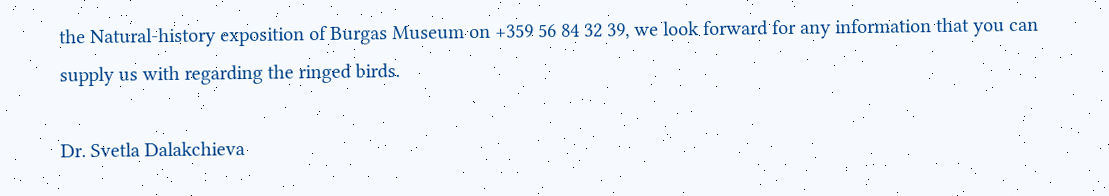the Natural-history exposition of Burgas Museum on +359 56 84 32 39, we look forward for any information that you can supply us with regarding the ringed birds.

Dr. Svetla Dalakchieva